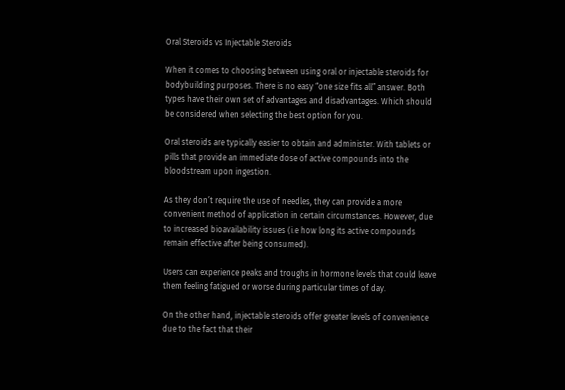Oral Steroids vs Injectable Steroids

When it comes to choosing between using oral or injectable steroids for bodybuilding purposes. There is no easy “one size fits all” answer. Both types have their own set of advantages and disadvantages. Which should be considered when selecting the best option for you.

Oral steroids are typically easier to obtain and administer. With tablets or pills that provide an immediate dose of active compounds into the bloodstream upon ingestion.

As they don’t require the use of needles, they can provide a more convenient method of application in certain circumstances. However, due to increased bioavailability issues (i.e how long its active compounds remain effective after being consumed).

Users can experience peaks and troughs in hormone levels that could leave them feeling fatigued or worse during particular times of day.

On the other hand, injectable steroids offer greater levels of convenience due to the fact that their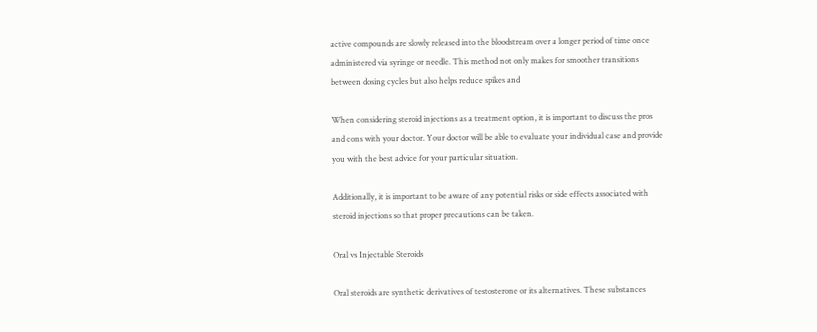active compounds are slowly released into the bloodstream over a longer period of time once administered via syringe or needle. This method not only makes for smoother transitions between dosing cycles but also helps reduce spikes and

When considering steroid injections as a treatment option, it is important to discuss the pros and cons with your doctor. Your doctor will be able to evaluate your individual case and provide you with the best advice for your particular situation.

Additionally, it is important to be aware of any potential risks or side effects associated with steroid injections so that proper precautions can be taken.

Oral vs Injectable Steroids

Oral steroids are synthetic derivatives of testosterone or its alternatives. These substances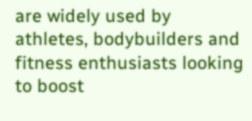are widely used by athletes, bodybuilders and fitness enthusiasts looking to boost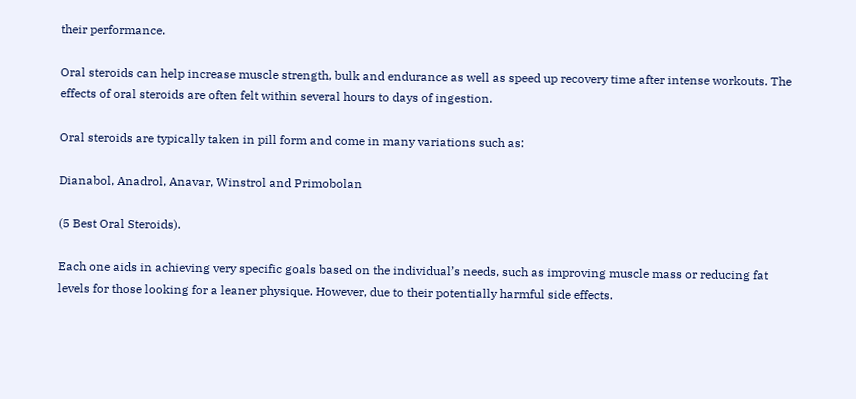their performance.

Oral steroids can help increase muscle strength, bulk and endurance as well as speed up recovery time after intense workouts. The effects of oral steroids are often felt within several hours to days of ingestion.

Oral steroids are typically taken in pill form and come in many variations such as:

Dianabol, Anadrol, Anavar, Winstrol and Primobolan

(5 Best Oral Steroids).

Each one aids in achieving very specific goals based on the individual’s needs, such as improving muscle mass or reducing fat levels for those looking for a leaner physique. However, due to their potentially harmful side effects.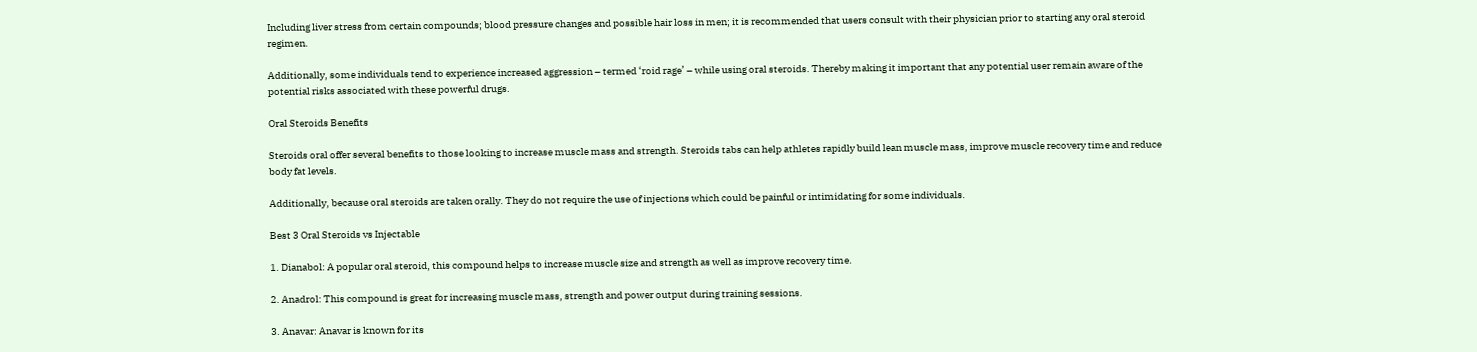Including liver stress from certain compounds; blood pressure changes and possible hair loss in men; it is recommended that users consult with their physician prior to starting any oral steroid regimen.

Additionally, some individuals tend to experience increased aggression – termed ‘roid rage’ – while using oral steroids. Thereby making it important that any potential user remain aware of the potential risks associated with these powerful drugs.

Oral Steroids Benefits

Steroids oral offer several benefits to those looking to increase muscle mass and strength. Steroids tabs can help athletes rapidly build lean muscle mass, improve muscle recovery time and reduce body fat levels.

Additionally, because oral steroids are taken orally. They do not require the use of injections which could be painful or intimidating for some individuals.

Best 3 Oral Steroids vs Injectable

1. Dianabol: A popular oral steroid, this compound helps to increase muscle size and strength as well as improve recovery time.

2. Anadrol: This compound is great for increasing muscle mass, strength and power output during training sessions.

3. Anavar: Anavar is known for its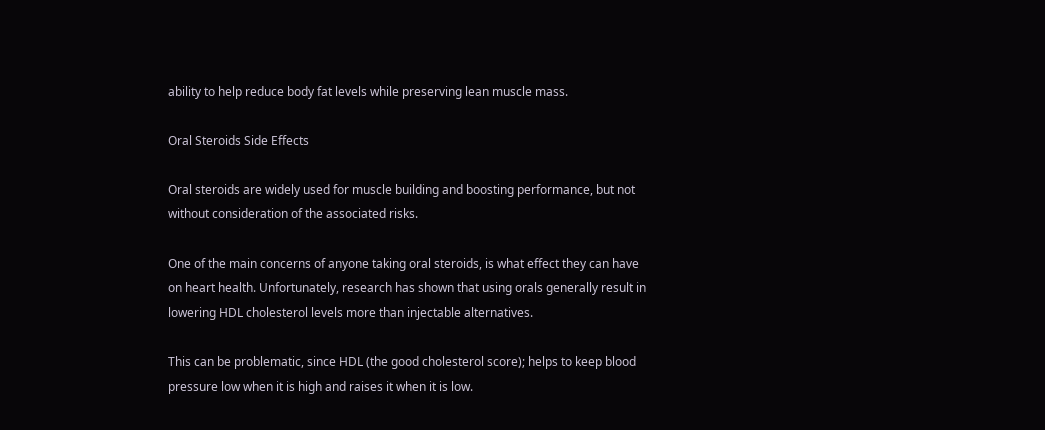ability to help reduce body fat levels while preserving lean muscle mass.

Oral Steroids Side Effects

Oral steroids are widely used for muscle building and boosting performance, but not without consideration of the associated risks.

One of the main concerns of anyone taking oral steroids, is what effect they can have on heart health. Unfortunately, research has shown that using orals generally result in lowering HDL cholesterol levels more than injectable alternatives.

This can be problematic, since HDL (the good cholesterol score); helps to keep blood pressure low when it is high and raises it when it is low.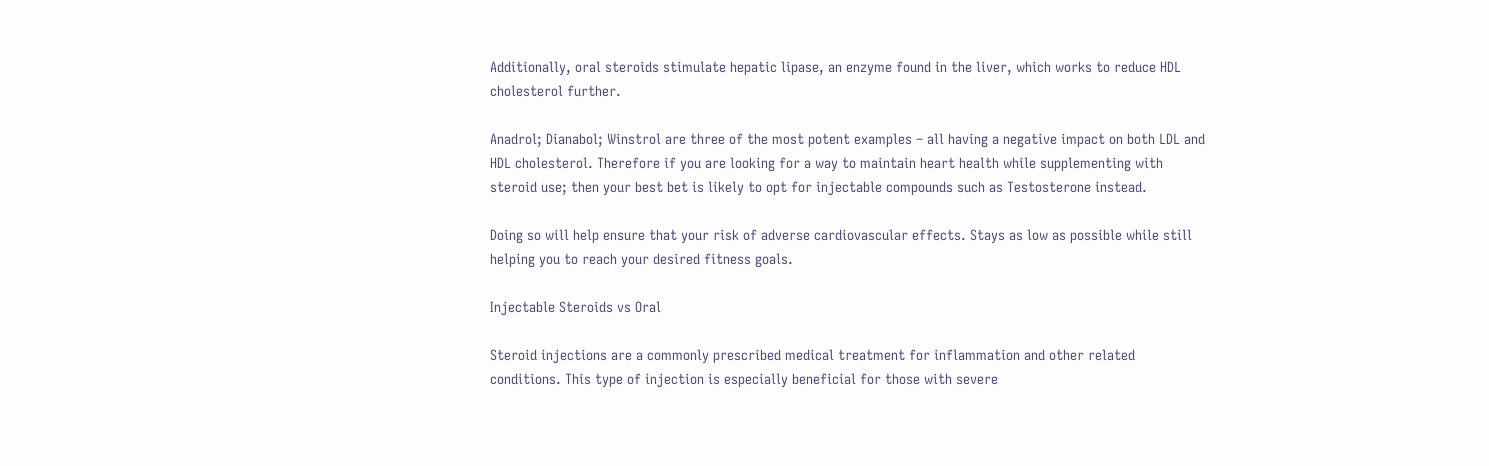Additionally, oral steroids stimulate hepatic lipase, an enzyme found in the liver, which works to reduce HDL cholesterol further.

Anadrol; Dianabol; Winstrol are three of the most potent examples – all having a negative impact on both LDL and HDL cholesterol. Therefore if you are looking for a way to maintain heart health while supplementing with steroid use; then your best bet is likely to opt for injectable compounds such as Testosterone instead.

Doing so will help ensure that your risk of adverse cardiovascular effects. Stays as low as possible while still helping you to reach your desired fitness goals.

Injectable Steroids vs Oral

Steroid injections are a commonly prescribed medical treatment for inflammation and other related conditions. This type of injection is especially beneficial for those with severe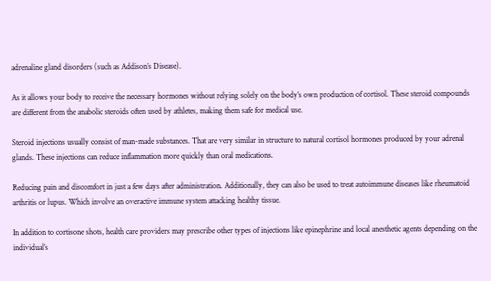adrenaline gland disorders (such as Addison’s Disease).

As it allows your body to receive the necessary hormones without relying solely on the body’s own production of cortisol. These steroid compounds are different from the anabolic steroids often used by athletes, making them safe for medical use.

Steroid injections usually consist of man-made substances. That are very similar in structure to natural cortisol hormones produced by your adrenal glands. These injections can reduce inflammation more quickly than oral medications.

Reducing pain and discomfort in just a few days after administration. Additionally, they can also be used to treat autoimmune diseases like rheumatoid arthritis or lupus. Which involve an overactive immune system attacking healthy tissue.

In addition to cortisone shots, health care providers may prescribe other types of injections like epinephrine and local anesthetic agents depending on the individual’s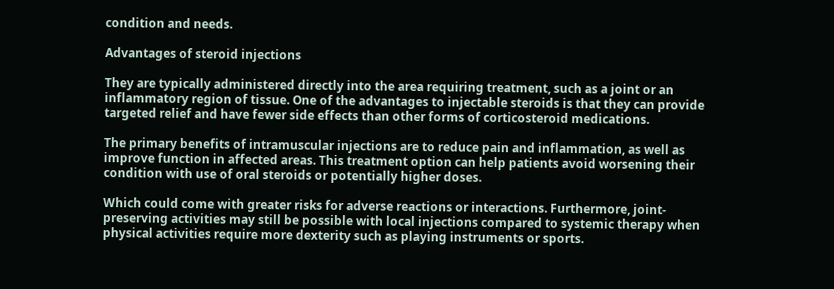condition and needs.

Advantages of steroid injections

They are typically administered directly into the area requiring treatment, such as a joint or an inflammatory region of tissue. One of the advantages to injectable steroids is that they can provide targeted relief and have fewer side effects than other forms of corticosteroid medications.

The primary benefits of intramuscular injections are to reduce pain and inflammation, as well as improve function in affected areas. This treatment option can help patients avoid worsening their condition with use of oral steroids or potentially higher doses.

Which could come with greater risks for adverse reactions or interactions. Furthermore, joint-preserving activities may still be possible with local injections compared to systemic therapy when physical activities require more dexterity such as playing instruments or sports.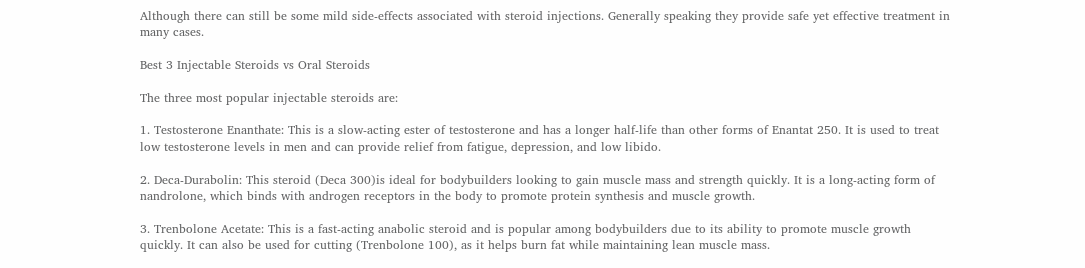Although there can still be some mild side-effects associated with steroid injections. Generally speaking they provide safe yet effective treatment in many cases.

Best 3 Injectable Steroids vs Oral Steroids

The three most popular injectable steroids are:

1. Testosterone Enanthate: This is a slow-acting ester of testosterone and has a longer half-life than other forms of Enantat 250. It is used to treat low testosterone levels in men and can provide relief from fatigue, depression, and low libido.

2. Deca-Durabolin: This steroid (Deca 300)is ideal for bodybuilders looking to gain muscle mass and strength quickly. It is a long-acting form of nandrolone, which binds with androgen receptors in the body to promote protein synthesis and muscle growth.

3. Trenbolone Acetate: This is a fast-acting anabolic steroid and is popular among bodybuilders due to its ability to promote muscle growth quickly. It can also be used for cutting (Trenbolone 100), as it helps burn fat while maintaining lean muscle mass.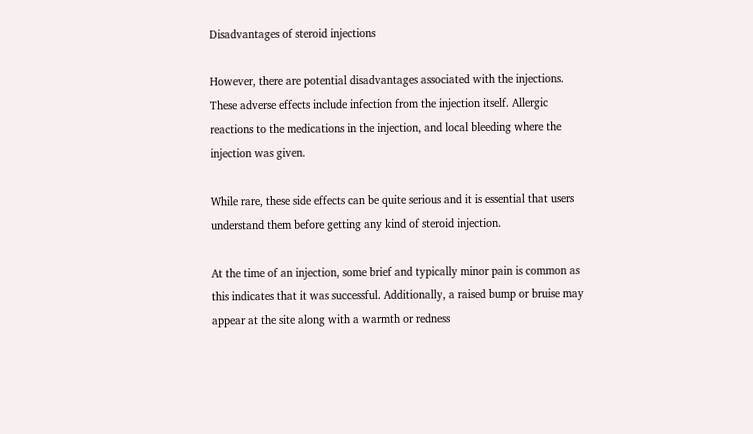Disadvantages of steroid injections

However, there are potential disadvantages associated with the injections. These adverse effects include infection from the injection itself. Allergic reactions to the medications in the injection, and local bleeding where the injection was given.

While rare, these side effects can be quite serious and it is essential that users understand them before getting any kind of steroid injection.

At the time of an injection, some brief and typically minor pain is common as this indicates that it was successful. Additionally, a raised bump or bruise may appear at the site along with a warmth or redness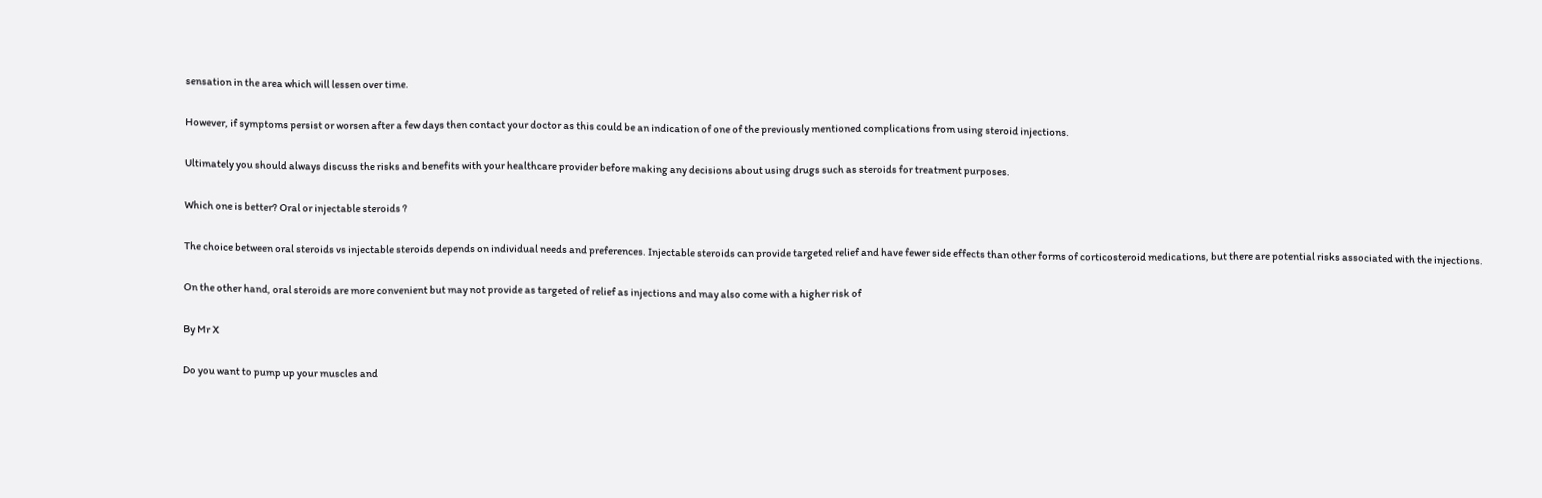sensation in the area which will lessen over time.

However, if symptoms persist or worsen after a few days then contact your doctor as this could be an indication of one of the previously mentioned complications from using steroid injections.

Ultimately you should always discuss the risks and benefits with your healthcare provider before making any decisions about using drugs such as steroids for treatment purposes.

Which one is better? Oral or injectable steroids ?

The choice between oral steroids vs injectable steroids depends on individual needs and preferences. Injectable steroids can provide targeted relief and have fewer side effects than other forms of corticosteroid medications, but there are potential risks associated with the injections.

On the other hand, oral steroids are more convenient but may not provide as targeted of relief as injections and may also come with a higher risk of

By Mr X

Do you want to pump up your muscles and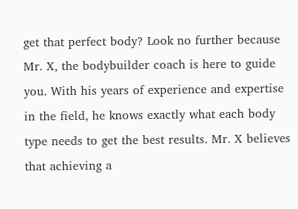get that perfect body? Look no further because Mr. X, the bodybuilder coach is here to guide you. With his years of experience and expertise in the field, he knows exactly what each body type needs to get the best results. Mr. X believes that achieving a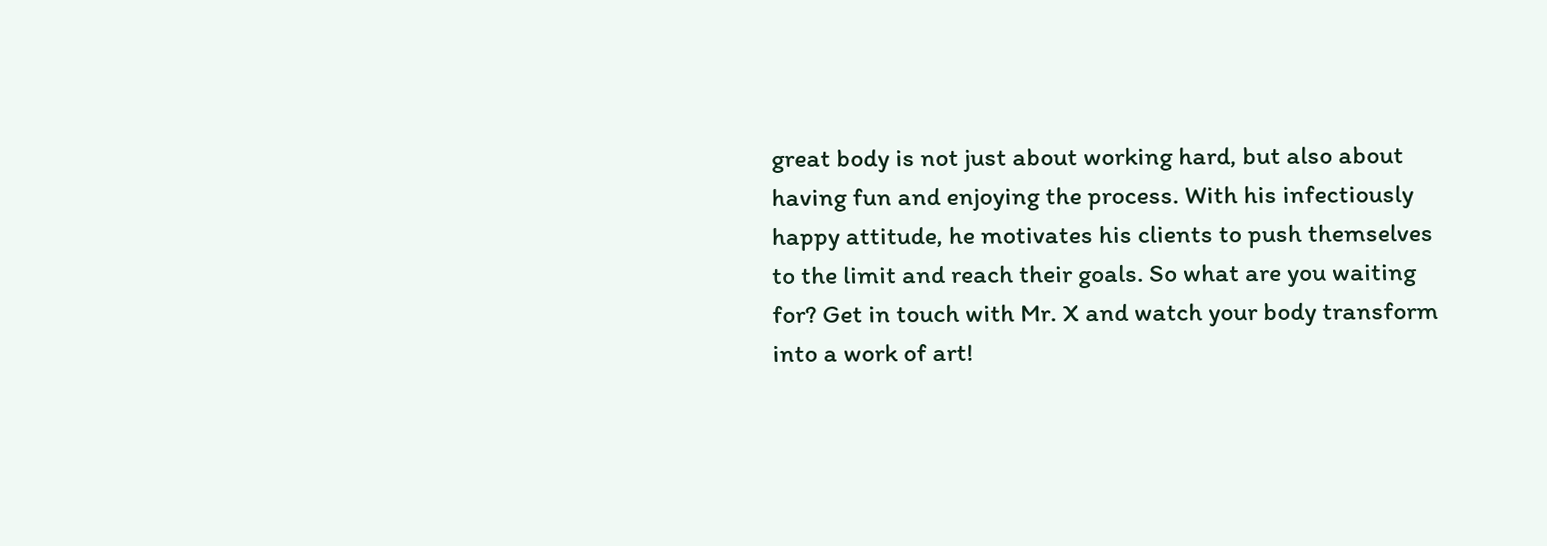great body is not just about working hard, but also about having fun and enjoying the process. With his infectiously happy attitude, he motivates his clients to push themselves to the limit and reach their goals. So what are you waiting for? Get in touch with Mr. X and watch your body transform into a work of art!